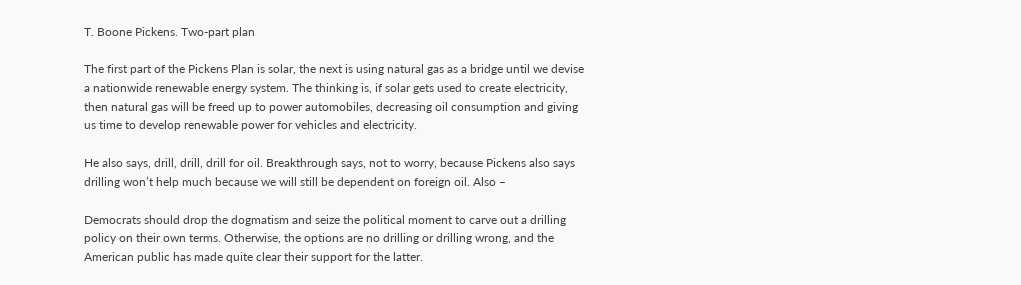T. Boone Pickens. Two-part plan

The first part of the Pickens Plan is solar, the next is using natural gas as a bridge until we devise a nationwide renewable energy system. The thinking is, if solar gets used to create electricity, then natural gas will be freed up to power automobiles, decreasing oil consumption and giving us time to develop renewable power for vehicles and electricity.

He also says, drill, drill, drill for oil. Breakthrough says, not to worry, because Pickens also says drilling won’t help much because we will still be dependent on foreign oil. Also –

Democrats should drop the dogmatism and seize the political moment to carve out a drilling policy on their own terms. Otherwise, the options are no drilling or drilling wrong, and the American public has made quite clear their support for the latter.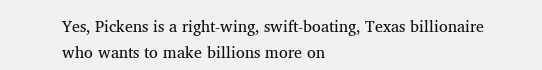Yes, Pickens is a right-wing, swift-boating, Texas billionaire who wants to make billions more on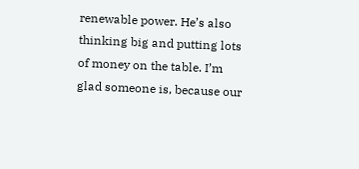renewable power. He’s also thinking big and putting lots of money on the table. I’m glad someone is, because our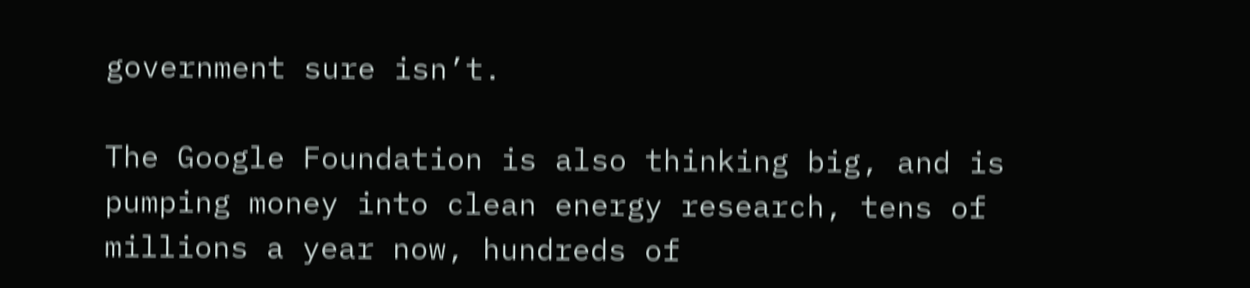government sure isn’t.

The Google Foundation is also thinking big, and is pumping money into clean energy research, tens of millions a year now, hundreds of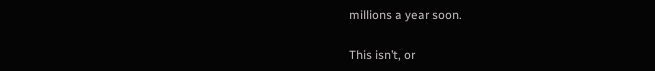millions a year soon.

This isn’t, or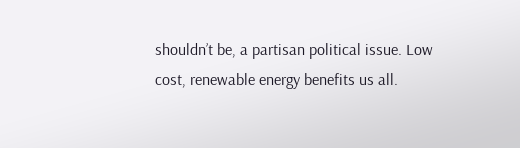shouldn’t be, a partisan political issue. Low cost, renewable energy benefits us all.